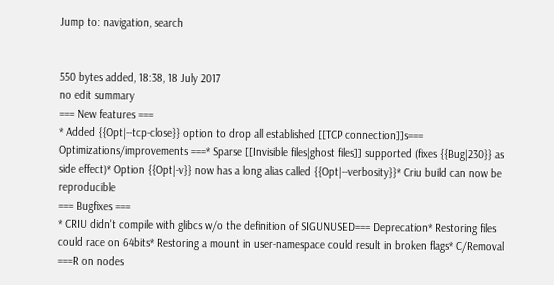Jump to: navigation, search


550 bytes added, 18:38, 18 July 2017
no edit summary
=== New features ===
* Added {{Opt|--tcp-close}} option to drop all established [[TCP connection]]s=== Optimizations/improvements ===* Sparse [[Invisible files|ghost files]] supported (fixes {{Bug|230}} as side effect)* Option {{Opt|-v}} now has a long alias called {{Opt|--verbosity}}* Criu build can now be reproducible
=== Bugfixes ===
* CRIU didn't compile with glibcs w/o the definition of SIGUNUSED=== Deprecation* Restoring files could race on 64bits* Restoring a mount in user-namespace could result in broken flags* C/Removal ===R on nodes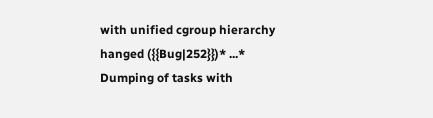with unified cgroup hierarchy hanged ({{Bug|252}})* ...* Dumping of tasks with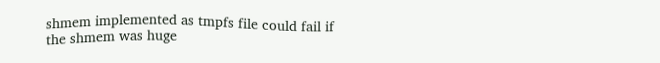shmem implemented as tmpfs file could fail if the shmem was huge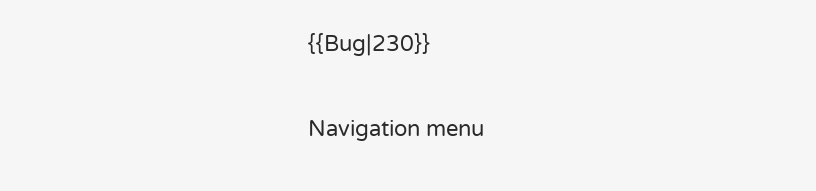{{Bug|230}}

Navigation menu